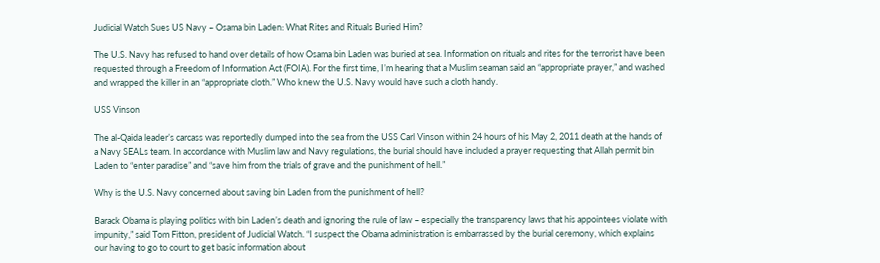Judicial Watch Sues US Navy – Osama bin Laden: What Rites and Rituals Buried Him?

The U.S. Navy has refused to hand over details of how Osama bin Laden was buried at sea. Information on rituals and rites for the terrorist have been requested through a Freedom of Information Act (FOIA). For the first time, I’m hearing that a Muslim seaman said an “appropriate prayer,” and washed and wrapped the killer in an “appropriate cloth.” Who knew the U.S. Navy would have such a cloth handy.

USS Vinson

The al-Qaida leader’s carcass was reportedly dumped into the sea from the USS Carl Vinson within 24 hours of his May 2, 2011 death at the hands of a Navy SEALs team. In accordance with Muslim law and Navy regulations, the burial should have included a prayer requesting that Allah permit bin Laden to “enter paradise” and “save him from the trials of grave and the punishment of hell.”

Why is the U.S. Navy concerned about saving bin Laden from the punishment of hell?

Barack Obama is playing politics with bin Laden’s death and ignoring the rule of law – especially the transparency laws that his appointees violate with impunity,” said Tom Fitton, president of Judicial Watch. “I suspect the Obama administration is embarrassed by the burial ceremony, which explains our having to go to court to get basic information about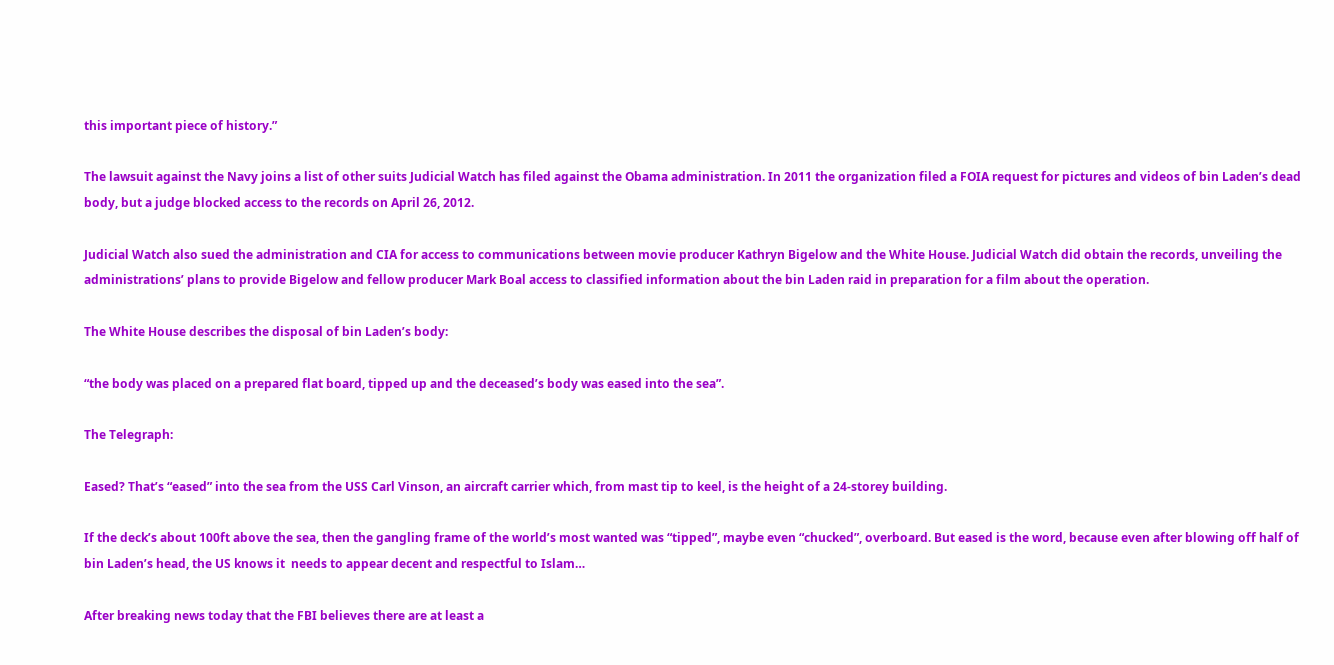this important piece of history.”

The lawsuit against the Navy joins a list of other suits Judicial Watch has filed against the Obama administration. In 2011 the organization filed a FOIA request for pictures and videos of bin Laden’s dead body, but a judge blocked access to the records on April 26, 2012.

Judicial Watch also sued the administration and CIA for access to communications between movie producer Kathryn Bigelow and the White House. Judicial Watch did obtain the records, unveiling the administrations’ plans to provide Bigelow and fellow producer Mark Boal access to classified information about the bin Laden raid in preparation for a film about the operation.

The White House describes the disposal of bin Laden’s body:

“the body was placed on a prepared flat board, tipped up and the deceased’s body was eased into the sea”.

The Telegraph:

Eased? That’s “eased” into the sea from the USS Carl Vinson, an aircraft carrier which, from mast tip to keel, is the height of a 24-storey building.

If the deck’s about 100ft above the sea, then the gangling frame of the world’s most wanted was “tipped”, maybe even “chucked”, overboard. But eased is the word, because even after blowing off half of bin Laden’s head, the US knows it  needs to appear decent and respectful to Islam…

After breaking news today that the FBI believes there are at least a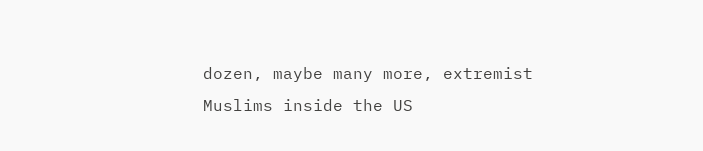dozen, maybe many more, extremist Muslims inside the US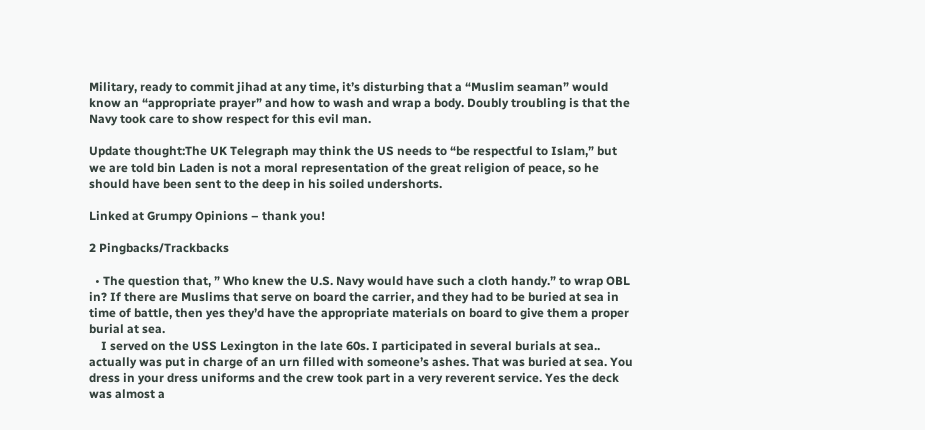Military, ready to commit jihad at any time, it’s disturbing that a “Muslim seaman” would know an “appropriate prayer” and how to wash and wrap a body. Doubly troubling is that the Navy took care to show respect for this evil man.

Update thought:The UK Telegraph may think the US needs to “be respectful to Islam,” but we are told bin Laden is not a moral representation of the great religion of peace, so he should have been sent to the deep in his soiled undershorts.

Linked at Grumpy Opinions – thank you!

2 Pingbacks/Trackbacks

  • The question that, ” Who knew the U.S. Navy would have such a cloth handy.” to wrap OBL in? If there are Muslims that serve on board the carrier, and they had to be buried at sea in time of battle, then yes they’d have the appropriate materials on board to give them a proper burial at sea.
    I served on the USS Lexington in the late 60s. I participated in several burials at sea.. actually was put in charge of an urn filled with someone’s ashes. That was buried at sea. You dress in your dress uniforms and the crew took part in a very reverent service. Yes the deck was almost a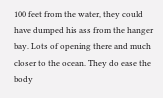100 feet from the water, they could have dumped his ass from the hanger bay. Lots of opening there and much closer to the ocean. They do ease the body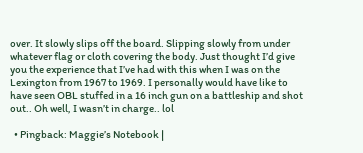over. It slowly slips off the board. Slipping slowly from under whatever flag or cloth covering the body. Just thought I’d give you the experience that I’ve had with this when I was on the Lexington from 1967 to 1969. I personally would have like to have seen OBL stuffed in a 16 inch gun on a battleship and shot out.. Oh well, I wasn’t in charge.. lol

  • Pingback: Maggie’s Notebook |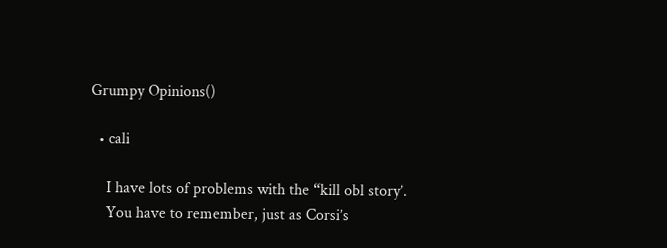Grumpy Opinions()

  • cali

    I have lots of problems with the “kill obl story’.
    You have to remember, just as Corsi’s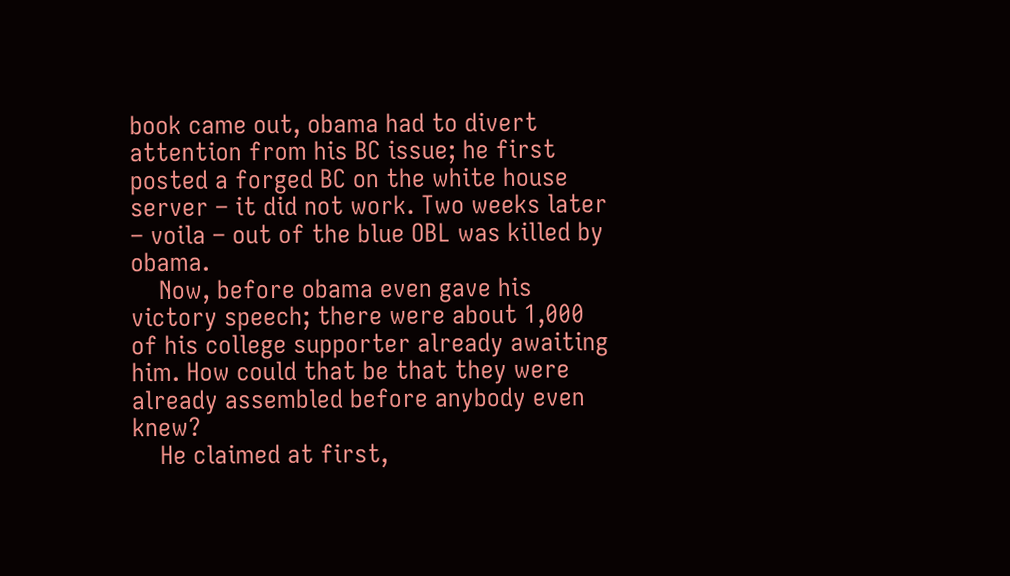book came out, obama had to divert attention from his BC issue; he first posted a forged BC on the white house server – it did not work. Two weeks later – voila – out of the blue OBL was killed by obama.
    Now, before obama even gave his victory speech; there were about 1,000 of his college supporter already awaiting him. How could that be that they were already assembled before anybody even knew?
    He claimed at first,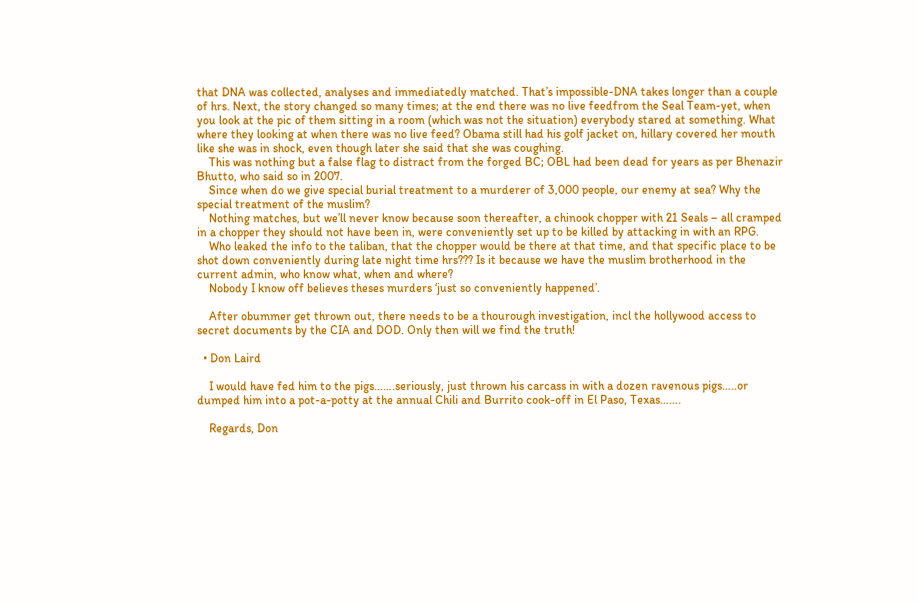that DNA was collected, analyses and immediatedly matched. That’s impossible-DNA takes longer than a couple of hrs. Next, the story changed so many times; at the end there was no live feedfrom the Seal Team-yet, when you look at the pic of them sitting in a room (which was not the situation) everybody stared at something. What where they looking at when there was no live feed? Obama still had his golf jacket on, hillary covered her mouth like she was in shock, even though later she said that she was coughing.
    This was nothing but a false flag to distract from the forged BC; OBL had been dead for years as per Bhenazir Bhutto, who said so in 2007.
    Since when do we give special burial treatment to a murderer of 3,000 people, our enemy at sea? Why the special treatment of the muslim?
    Nothing matches, but we’ll never know because soon thereafter, a chinook chopper with 21 Seals – all cramped in a chopper they should not have been in, were conveniently set up to be killed by attacking in with an RPG.
    Who leaked the info to the taliban, that the chopper would be there at that time, and that specific place to be shot down conveniently during late night time hrs??? Is it because we have the muslim brotherhood in the current admin, who know what, when and where?
    Nobody I know off believes theses murders ‘just so conveniently happened’.

    After obummer get thrown out, there needs to be a thourough investigation, incl the hollywood access to secret documents by the CIA and DOD. Only then will we find the truth!

  • Don Laird

    I would have fed him to the pigs…….seriously, just thrown his carcass in with a dozen ravenous pigs…..or dumped him into a pot-a-potty at the annual Chili and Burrito cook-off in El Paso, Texas…….

    Regards, Don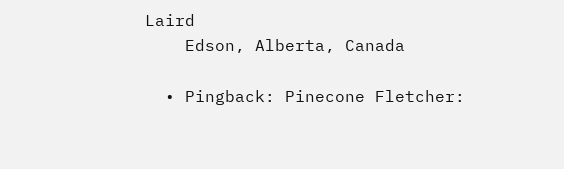Laird
    Edson, Alberta, Canada

  • Pingback: Pinecone Fletcher: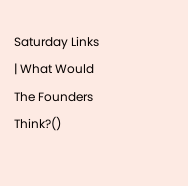Saturday Links | What Would The Founders Think?()